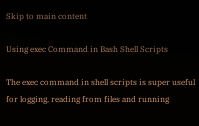Skip to main content

Using exec Command in Bash Shell Scripts

The exec command in shell scripts is super useful for logging, reading from files and running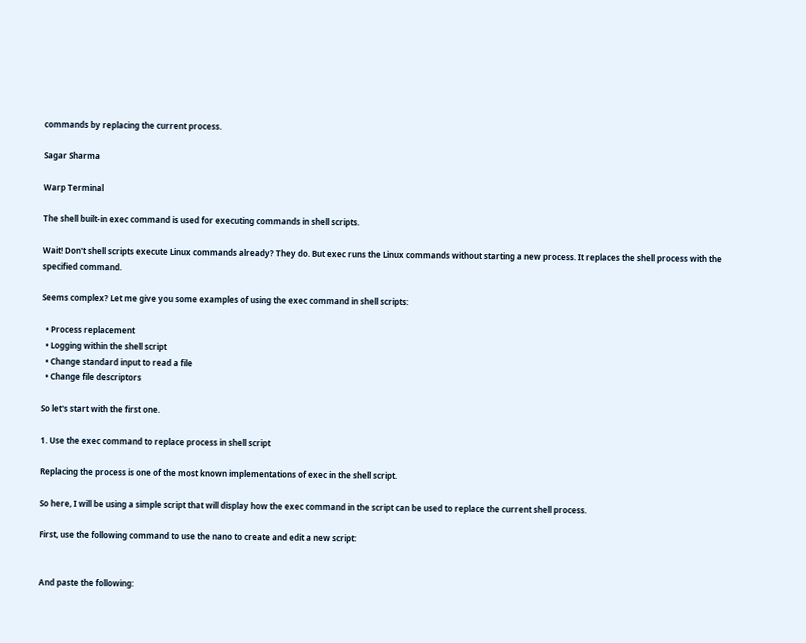commands by replacing the current process.

Sagar Sharma

Warp Terminal

The shell built-in exec command is used for executing commands in shell scripts.

Wait! Don't shell scripts execute Linux commands already? They do. But exec runs the Linux commands without starting a new process. It replaces the shell process with the specified command.

Seems complex? Let me give you some examples of using the exec command in shell scripts:

  • Process replacement
  • Logging within the shell script
  • Change standard input to read a file
  • Change file descriptors

So let's start with the first one.

1. Use the exec command to replace process in shell script

Replacing the process is one of the most known implementations of exec in the shell script.

So here, I will be using a simple script that will display how the exec command in the script can be used to replace the current shell process.

First, use the following command to use the nano to create and edit a new script:


And paste the following: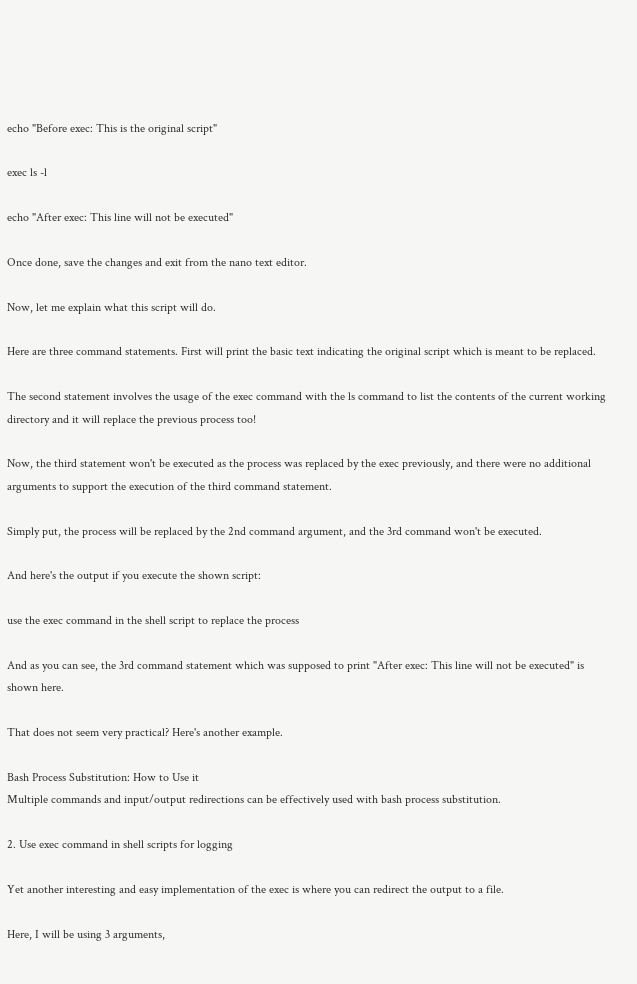echo "Before exec: This is the original script"

exec ls -l

echo "After exec: This line will not be executed"

Once done, save the changes and exit from the nano text editor.

Now, let me explain what this script will do.

Here are three command statements. First will print the basic text indicating the original script which is meant to be replaced.

The second statement involves the usage of the exec command with the ls command to list the contents of the current working directory and it will replace the previous process too!

Now, the third statement won't be executed as the process was replaced by the exec previously, and there were no additional arguments to support the execution of the third command statement.

Simply put, the process will be replaced by the 2nd command argument, and the 3rd command won't be executed.

And here's the output if you execute the shown script:

use the exec command in the shell script to replace the process

And as you can see, the 3rd command statement which was supposed to print "After exec: This line will not be executed" is shown here.

That does not seem very practical? Here's another example.

Bash Process Substitution: How to Use it
Multiple commands and input/output redirections can be effectively used with bash process substitution.

2. Use exec command in shell scripts for logging

Yet another interesting and easy implementation of the exec is where you can redirect the output to a file.

Here, I will be using 3 arguments,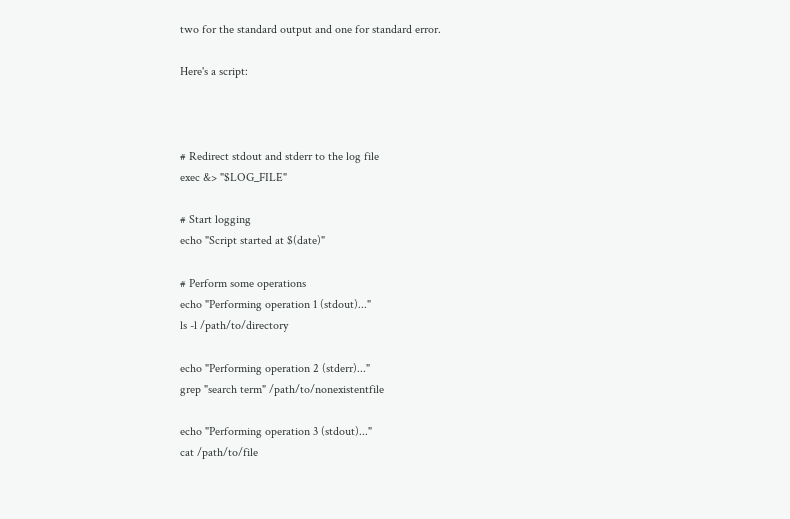two for the standard output and one for standard error.

Here's a script:



# Redirect stdout and stderr to the log file
exec &> "$LOG_FILE"

# Start logging
echo "Script started at $(date)"

# Perform some operations
echo "Performing operation 1 (stdout)..."
ls -l /path/to/directory

echo "Performing operation 2 (stderr)..."
grep "search term" /path/to/nonexistentfile

echo "Performing operation 3 (stdout)..."
cat /path/to/file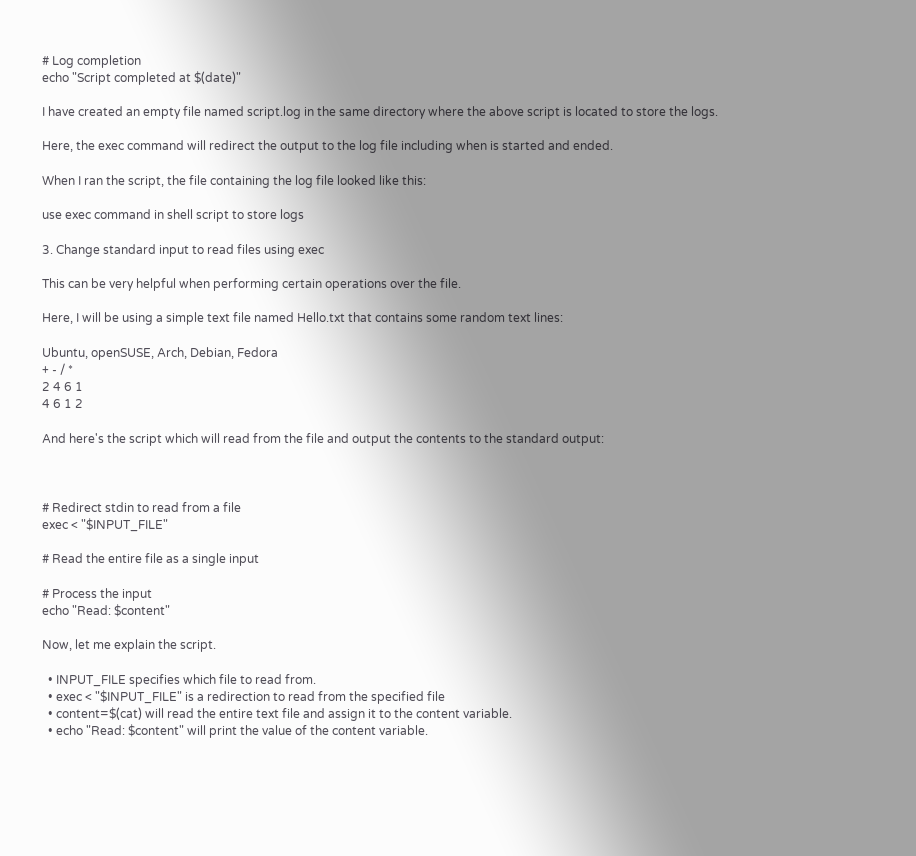# Log completion
echo "Script completed at $(date)"

I have created an empty file named script.log in the same directory where the above script is located to store the logs.

Here, the exec command will redirect the output to the log file including when is started and ended.

When I ran the script, the file containing the log file looked like this:

use exec command in shell script to store logs

3. Change standard input to read files using exec

This can be very helpful when performing certain operations over the file.

Here, I will be using a simple text file named Hello.txt that contains some random text lines:

Ubuntu, openSUSE, Arch, Debian, Fedora
+ - / *
2 4 6 1
4 6 1 2

And here's the script which will read from the file and output the contents to the standard output:



# Redirect stdin to read from a file
exec < "$INPUT_FILE"

# Read the entire file as a single input

# Process the input
echo "Read: $content"

Now, let me explain the script.

  • INPUT_FILE specifies which file to read from.
  • exec < "$INPUT_FILE" is a redirection to read from the specified file
  • content=$(cat) will read the entire text file and assign it to the content variable.
  • echo "Read: $content" will print the value of the content variable.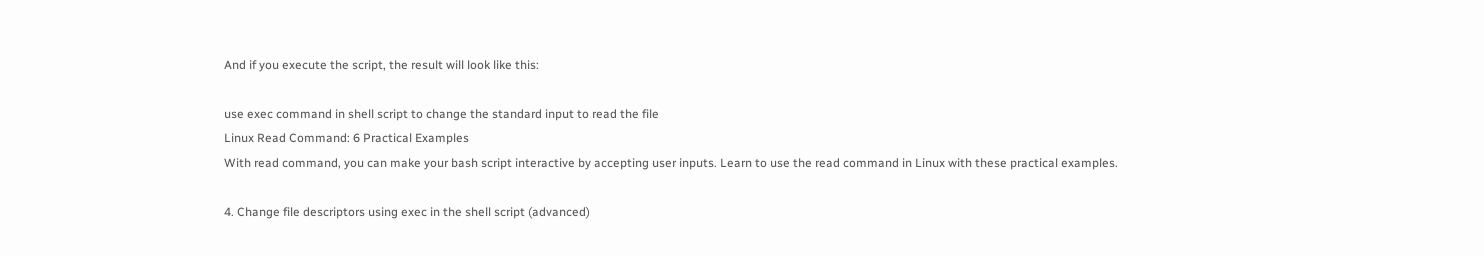And if you execute the script, the result will look like this:

use exec command in shell script to change the standard input to read the file
Linux Read Command: 6 Practical Examples
With read command, you can make your bash script interactive by accepting user inputs. Learn to use the read command in Linux with these practical examples.

4. Change file descriptors using exec in the shell script (advanced)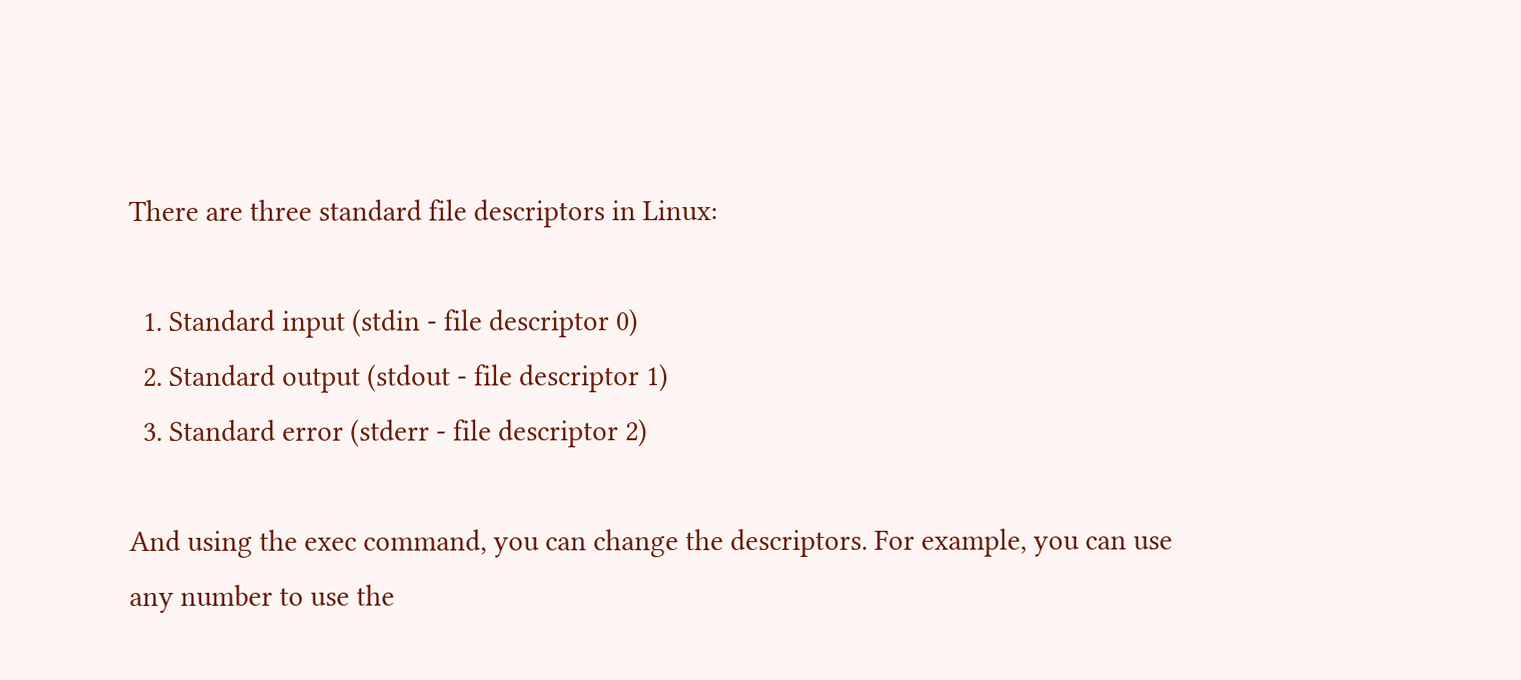There are three standard file descriptors in Linux:

  1. Standard input (stdin - file descriptor 0)
  2. Standard output (stdout - file descriptor 1)
  3. Standard error (stderr - file descriptor 2)

And using the exec command, you can change the descriptors. For example, you can use any number to use the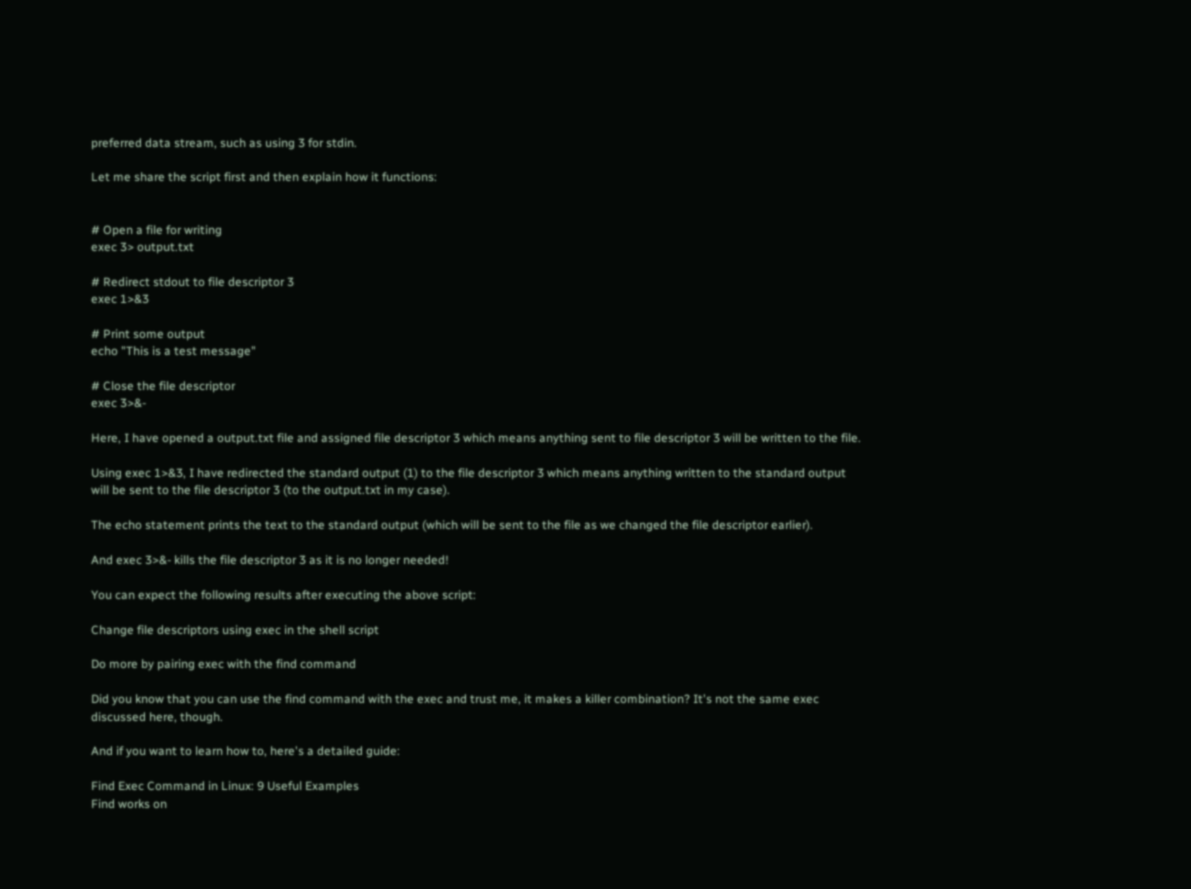preferred data stream, such as using 3 for stdin.

Let me share the script first and then explain how it functions:


# Open a file for writing
exec 3> output.txt

# Redirect stdout to file descriptor 3
exec 1>&3

# Print some output
echo "This is a test message"

# Close the file descriptor
exec 3>&-

Here, I have opened a output.txt file and assigned file descriptor 3 which means anything sent to file descriptor 3 will be written to the file.

Using exec 1>&3, I have redirected the standard output (1) to the file descriptor 3 which means anything written to the standard output will be sent to the file descriptor 3 (to the output.txt in my case).

The echo statement prints the text to the standard output (which will be sent to the file as we changed the file descriptor earlier).

And exec 3>&- kills the file descriptor 3 as it is no longer needed!

You can expect the following results after executing the above script:

Change file descriptors using exec in the shell script

Do more by pairing exec with the find command

Did you know that you can use the find command with the exec and trust me, it makes a killer combination? It's not the same exec discussed here, though.

And if you want to learn how to, here's a detailed guide:

Find Exec Command in Linux: 9 Useful Examples
Find works on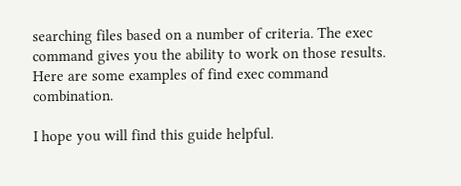searching files based on a number of criteria. The exec command gives you the ability to work on those results. Here are some examples of find exec command combination.

I hope you will find this guide helpful.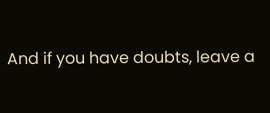And if you have doubts, leave a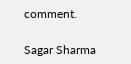comment.

Sagar Sharma